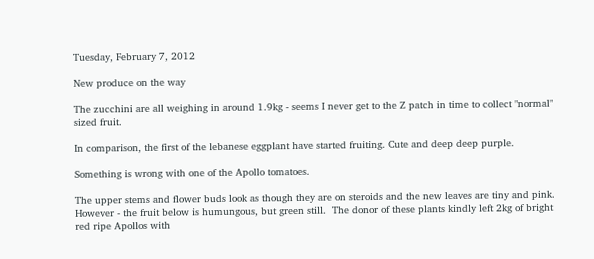Tuesday, February 7, 2012

New produce on the way

The zucchini are all weighing in around 1.9kg - seems I never get to the Z patch in time to collect "normal" sized fruit.

In comparison, the first of the lebanese eggplant have started fruiting. Cute and deep deep purple.

Something is wrong with one of the Apollo tomatoes.

The upper stems and flower buds look as though they are on steroids and the new leaves are tiny and pink.  However - the fruit below is humungous, but green still.  The donor of these plants kindly left 2kg of bright red ripe Apollos with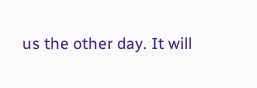us the other day. It will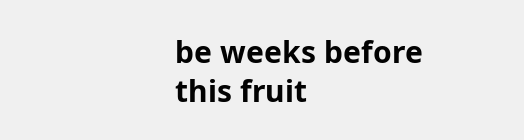be weeks before this fruit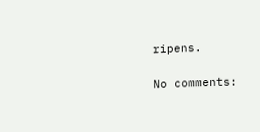ripens.

No comments: